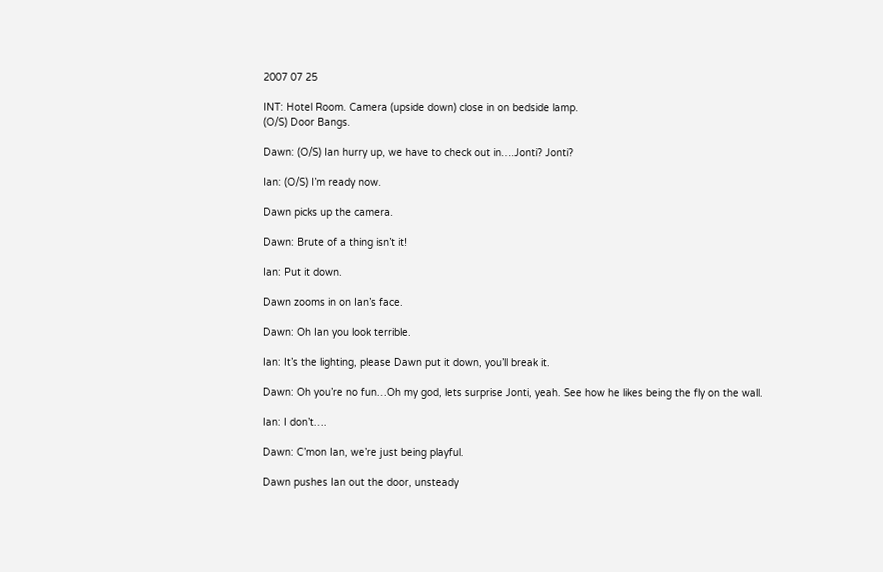2007 07 25

INT: Hotel Room. Camera (upside down) close in on bedside lamp.
(O/S) Door Bangs.

Dawn: (O/S) Ian hurry up, we have to check out in….Jonti? Jonti?

Ian: (O/S) I’m ready now.

Dawn picks up the camera.

Dawn: Brute of a thing isn’t it!

Ian: Put it down.

Dawn zooms in on Ian’s face.

Dawn: Oh Ian you look terrible.

Ian: It’s the lighting, please Dawn put it down, you’ll break it.

Dawn: Oh you’re no fun…Oh my god, lets surprise Jonti, yeah. See how he likes being the fly on the wall.

Ian: I don’t….

Dawn: C’mon Ian, we’re just being playful.

Dawn pushes Ian out the door, unsteady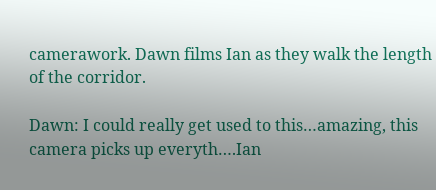camerawork. Dawn films Ian as they walk the length of the corridor.

Dawn: I could really get used to this…amazing, this camera picks up everyth….Ian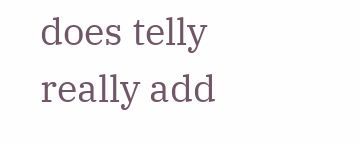does telly really add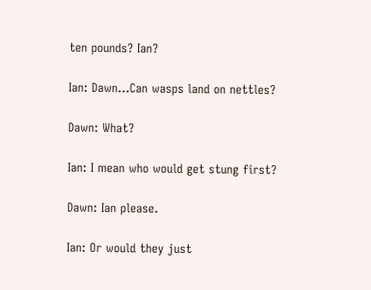ten pounds? Ian?

Ian: Dawn…Can wasps land on nettles?

Dawn: What?

Ian: I mean who would get stung first?

Dawn: Ian please.

Ian: Or would they just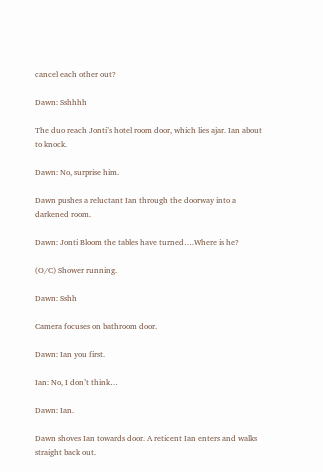cancel each other out?

Dawn: Sshhhh

The duo reach Jonti’s hotel room door, which lies ajar. Ian about to knock.

Dawn: No, surprise him.

Dawn pushes a reluctant Ian through the doorway into a darkened room.

Dawn: Jonti Bloom the tables have turned….Where is he?

(O/C) Shower running.

Dawn: Sshh

Camera focuses on bathroom door.

Dawn: Ian you first.

Ian: No, I don’t think…

Dawn: Ian.

Dawn shoves Ian towards door. A reticent Ian enters and walks straight back out.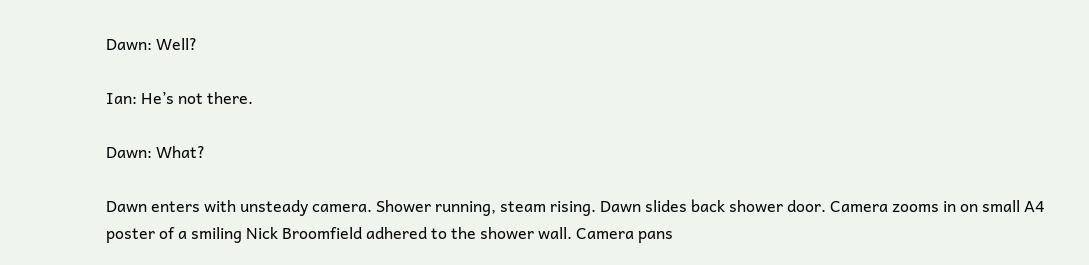Dawn: Well?

Ian: He’s not there.

Dawn: What?

Dawn enters with unsteady camera. Shower running, steam rising. Dawn slides back shower door. Camera zooms in on small A4 poster of a smiling Nick Broomfield adhered to the shower wall. Camera pans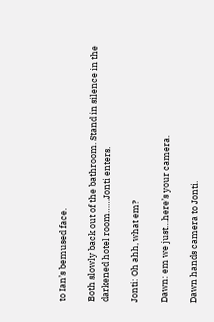to Ian’s bemused face.

Both slowly back out of the bathroom. Stand in silence in the darkened hotel room……Jonti enters.

Jonti: Oh ahh, what em?

Dawn: em we just…here’s your camera.

Dawn hands camera to Jonti.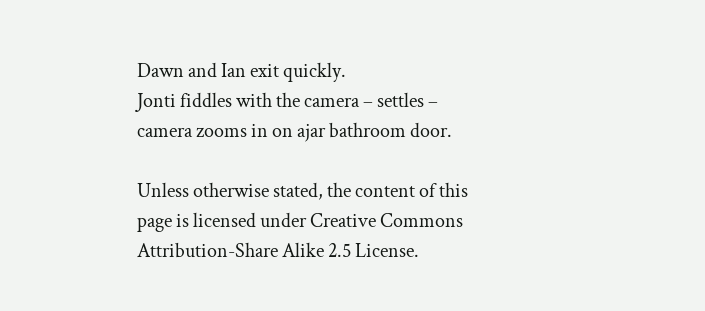Dawn and Ian exit quickly.
Jonti fiddles with the camera – settles – camera zooms in on ajar bathroom door.

Unless otherwise stated, the content of this page is licensed under Creative Commons Attribution-Share Alike 2.5 License.